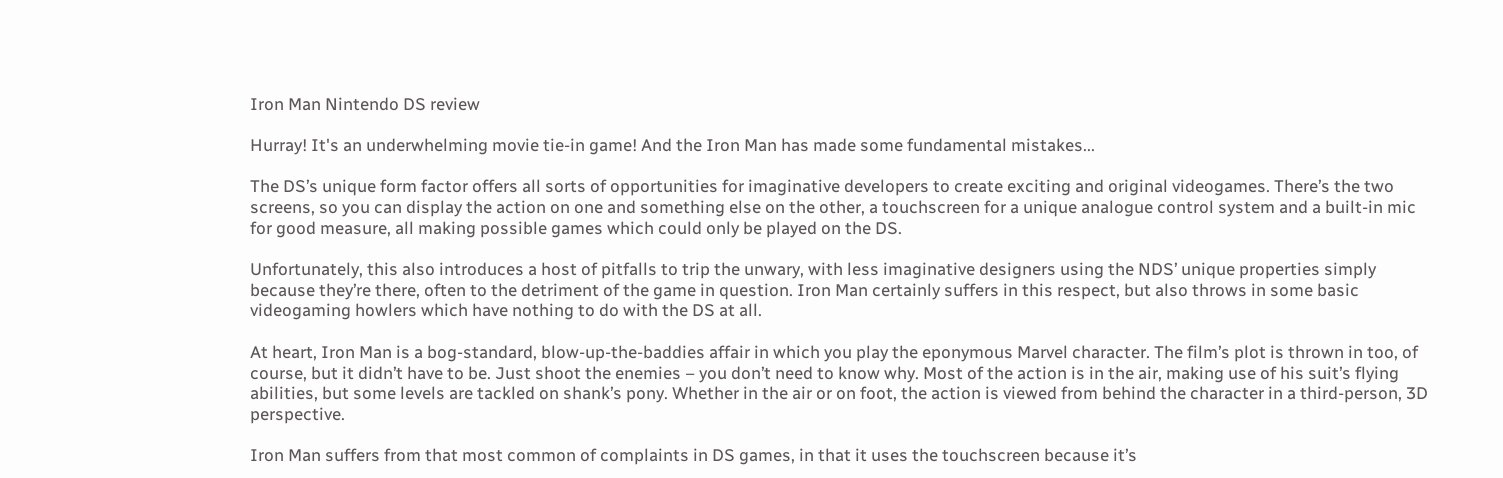Iron Man Nintendo DS review

Hurray! It's an underwhelming movie tie-in game! And the Iron Man has made some fundamental mistakes...

The DS’s unique form factor offers all sorts of opportunities for imaginative developers to create exciting and original videogames. There’s the two screens, so you can display the action on one and something else on the other, a touchscreen for a unique analogue control system and a built-in mic for good measure, all making possible games which could only be played on the DS.

Unfortunately, this also introduces a host of pitfalls to trip the unwary, with less imaginative designers using the NDS’ unique properties simply because they’re there, often to the detriment of the game in question. Iron Man certainly suffers in this respect, but also throws in some basic videogaming howlers which have nothing to do with the DS at all.

At heart, Iron Man is a bog-standard, blow-up-the-baddies affair in which you play the eponymous Marvel character. The film’s plot is thrown in too, of course, but it didn’t have to be. Just shoot the enemies – you don’t need to know why. Most of the action is in the air, making use of his suit’s flying abilities, but some levels are tackled on shank’s pony. Whether in the air or on foot, the action is viewed from behind the character in a third-person, 3D perspective.

Iron Man suffers from that most common of complaints in DS games, in that it uses the touchscreen because it’s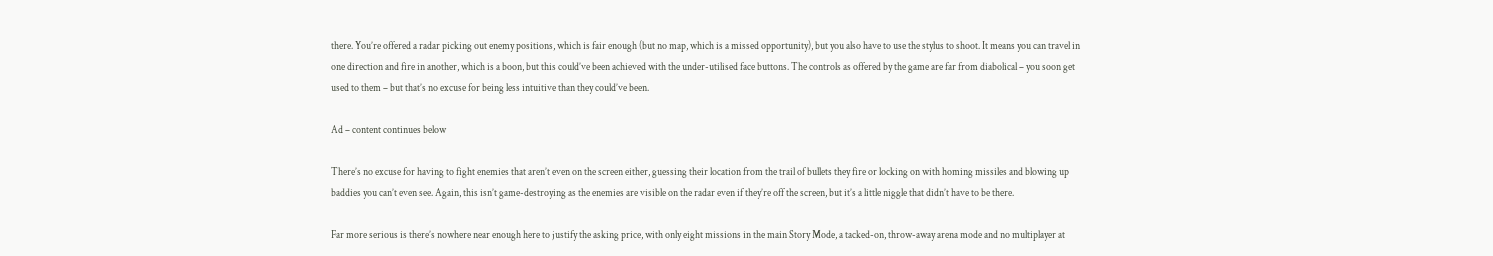there. You’re offered a radar picking out enemy positions, which is fair enough (but no map, which is a missed opportunity), but you also have to use the stylus to shoot. It means you can travel in one direction and fire in another, which is a boon, but this could’ve been achieved with the under-utilised face buttons. The controls as offered by the game are far from diabolical – you soon get used to them – but that’s no excuse for being less intuitive than they could’ve been.

Ad – content continues below

There’s no excuse for having to fight enemies that aren’t even on the screen either, guessing their location from the trail of bullets they fire or locking on with homing missiles and blowing up baddies you can’t even see. Again, this isn’t game-destroying as the enemies are visible on the radar even if they’re off the screen, but it’s a little niggle that didn’t have to be there.

Far more serious is there’s nowhere near enough here to justify the asking price, with only eight missions in the main Story Mode, a tacked-on, throw-away arena mode and no multiplayer at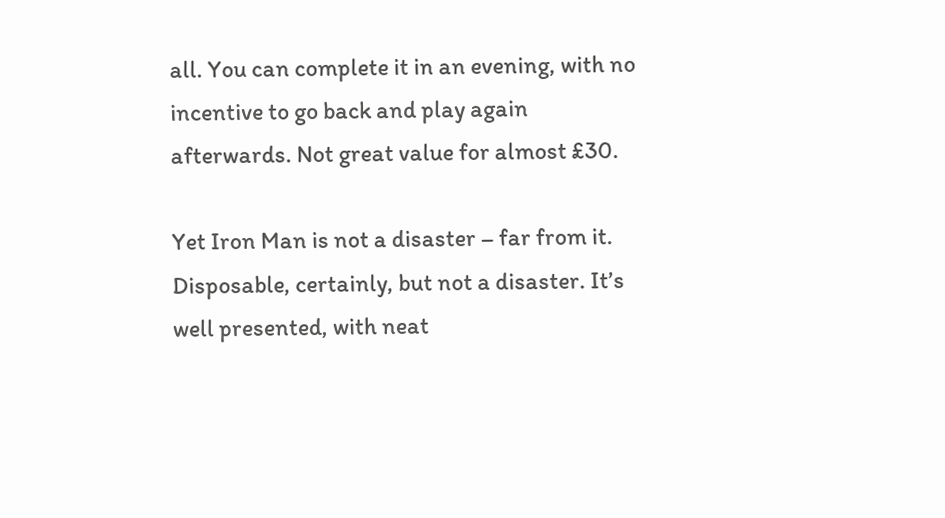all. You can complete it in an evening, with no incentive to go back and play again afterwards. Not great value for almost £30.

Yet Iron Man is not a disaster – far from it. Disposable, certainly, but not a disaster. It’s well presented, with neat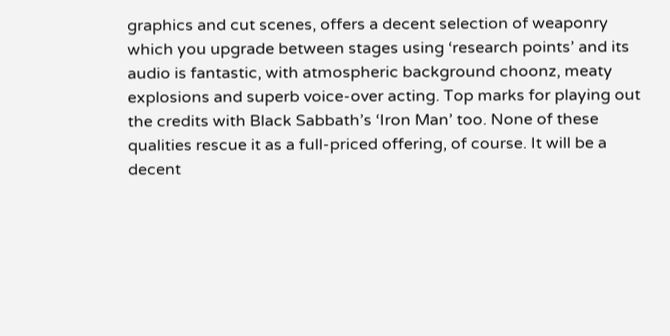graphics and cut scenes, offers a decent selection of weaponry which you upgrade between stages using ‘research points’ and its audio is fantastic, with atmospheric background choonz, meaty explosions and superb voice-over acting. Top marks for playing out the credits with Black Sabbath’s ‘Iron Man’ too. None of these qualities rescue it as a full-priced offering, of course. It will be a decent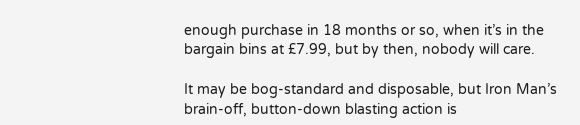enough purchase in 18 months or so, when it’s in the bargain bins at £7.99, but by then, nobody will care.

It may be bog-standard and disposable, but Iron Man’s brain-off, button-down blasting action is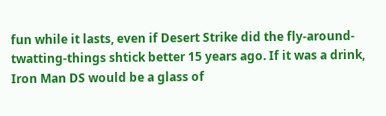fun while it lasts, even if Desert Strike did the fly-around-twatting-things shtick better 15 years ago. If it was a drink, Iron Man DS would be a glass of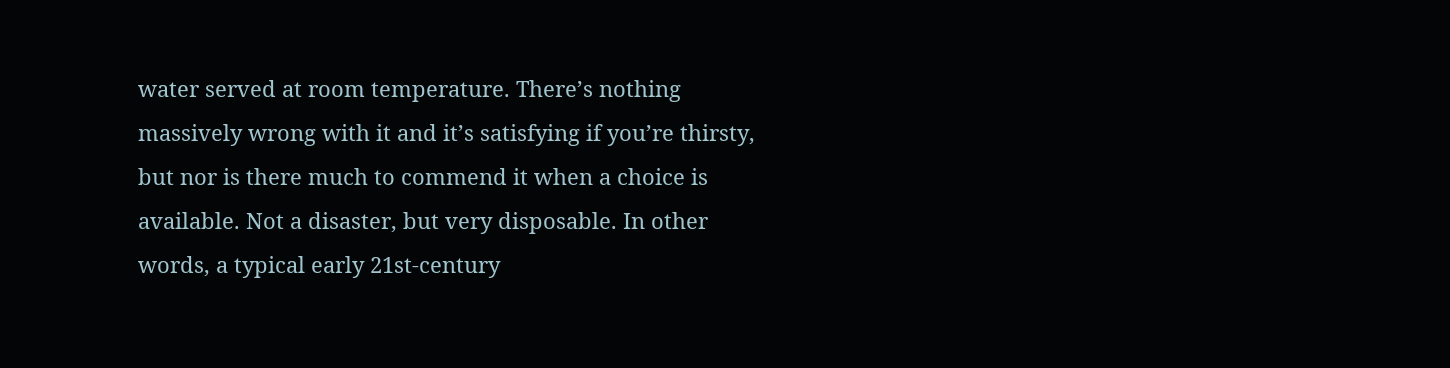water served at room temperature. There’s nothing massively wrong with it and it’s satisfying if you’re thirsty, but nor is there much to commend it when a choice is available. Not a disaster, but very disposable. In other words, a typical early 21st-century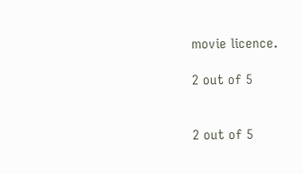movie licence.

2 out of 5


2 out of 5